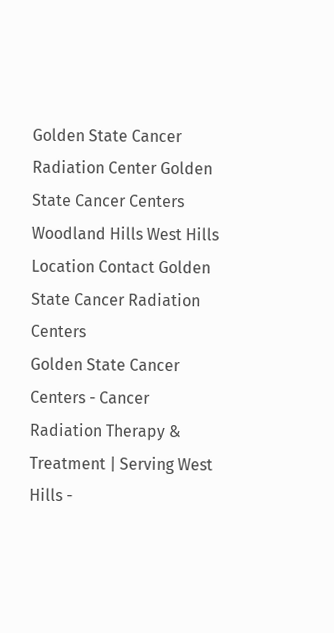Golden State Cancer Radiation Center Golden State Cancer Centers Woodland Hills West Hills Location Contact Golden State Cancer Radiation Centers
Golden State Cancer Centers - Cancer Radiation Therapy & Treatment | Serving West Hills -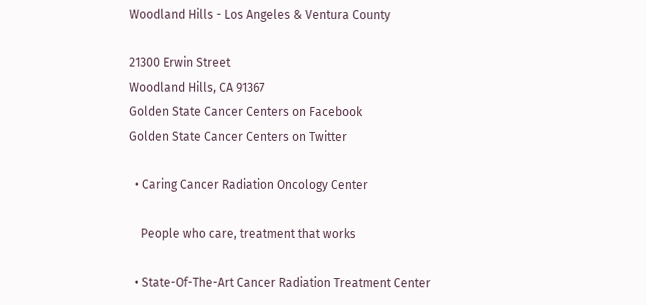Woodland Hills - Los Angeles & Ventura County

21300 Erwin Street
Woodland Hills, CA 91367
Golden State Cancer Centers on Facebook
Golden State Cancer Centers on Twitter

  • Caring Cancer Radiation Oncology Center

    People who care, treatment that works

  • State-Of-The-Art Cancer Radiation Treatment Center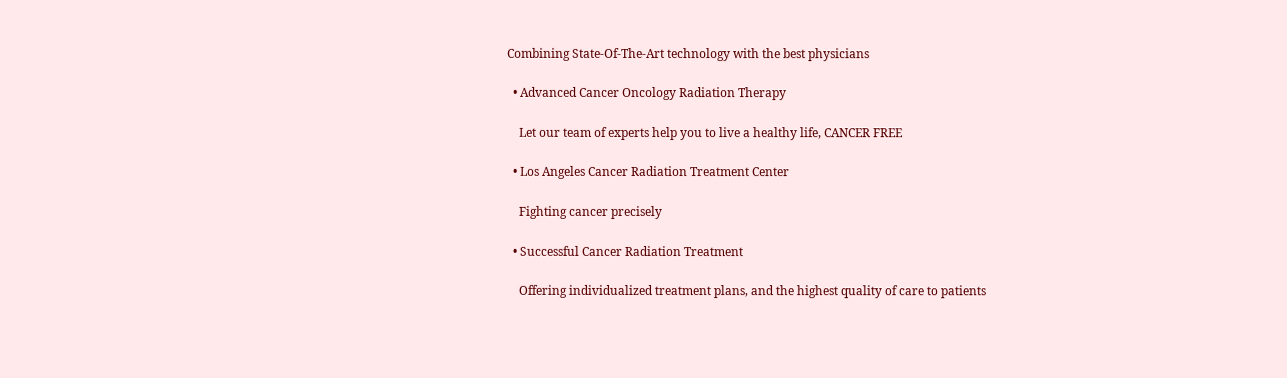Combining State-Of-The-Art technology with the best physicians

  • Advanced Cancer Oncology Radiation Therapy

    Let our team of experts help you to live a healthy life, CANCER FREE

  • Los Angeles Cancer Radiation Treatment Center

    Fighting cancer precisely

  • Successful Cancer Radiation Treatment

    Offering individualized treatment plans, and the highest quality of care to patients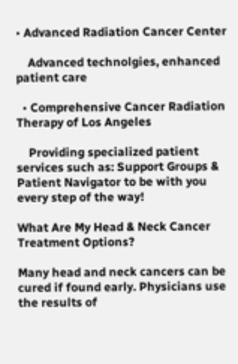• Advanced Radiation Cancer Center

    Advanced technolgies, enhanced patient care

  • Comprehensive Cancer Radiation Therapy of Los Angeles

    Providing specialized patient services such as: Support Groups & Patient Navigator to be with you every step of the way!

What Are My Head & Neck Cancer Treatment Options?

Many head and neck cancers can be cured if found early. Physicians use the results of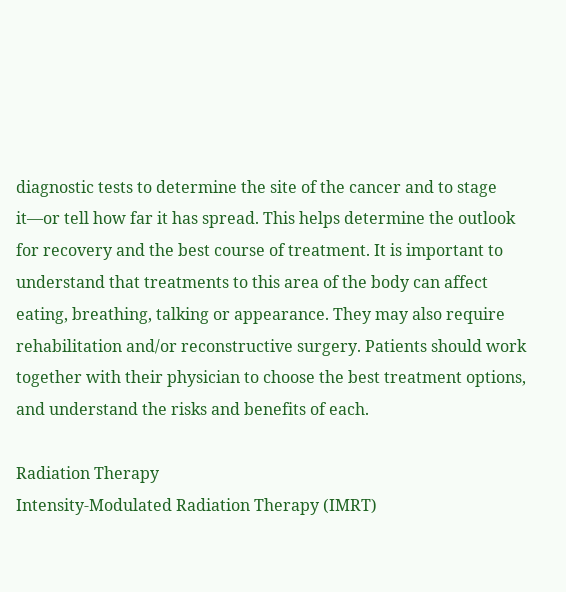diagnostic tests to determine the site of the cancer and to stage it—or tell how far it has spread. This helps determine the outlook for recovery and the best course of treatment. It is important to understand that treatments to this area of the body can affect eating, breathing, talking or appearance. They may also require rehabilitation and/or reconstructive surgery. Patients should work together with their physician to choose the best treatment options, and understand the risks and benefits of each.

Radiation Therapy
Intensity-Modulated Radiation Therapy (IMRT)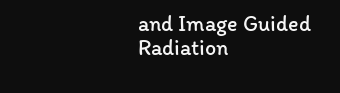and Image Guided Radiation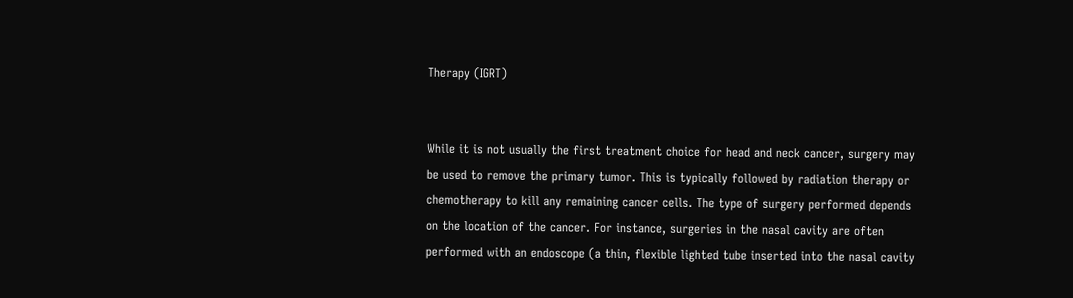Therapy (IGRT)


While it is not usually the first treatment choice for head and neck cancer, surgery may be used to remove the primary tumor. This is typically followed by radiation therapy or chemotherapy to kill any remaining cancer cells. The type of surgery performed depends on the location of the cancer. For instance, surgeries in the nasal cavity are often performed with an endoscope (a thin, flexible lighted tube inserted into the nasal cavity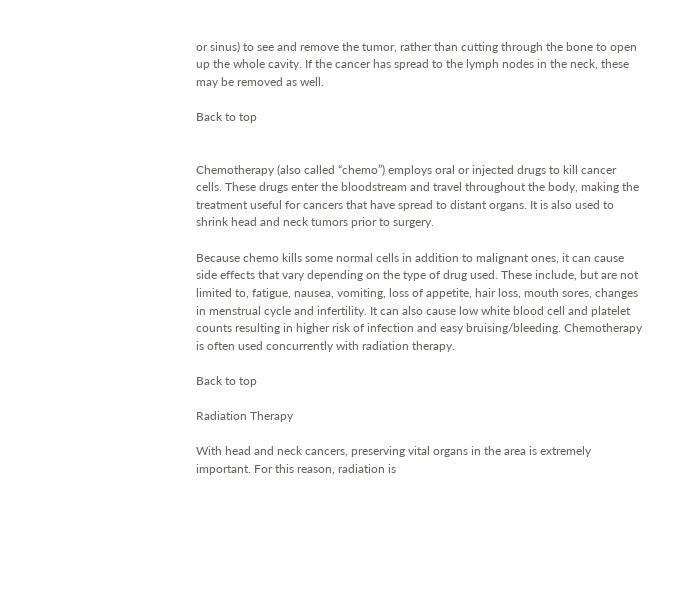or sinus) to see and remove the tumor, rather than cutting through the bone to open up the whole cavity. If the cancer has spread to the lymph nodes in the neck, these may be removed as well.

Back to top


Chemotherapy (also called “chemo”) employs oral or injected drugs to kill cancer cells. These drugs enter the bloodstream and travel throughout the body, making the treatment useful for cancers that have spread to distant organs. It is also used to shrink head and neck tumors prior to surgery.

Because chemo kills some normal cells in addition to malignant ones, it can cause side effects that vary depending on the type of drug used. These include, but are not limited to, fatigue, nausea, vomiting, loss of appetite, hair loss, mouth sores, changes in menstrual cycle and infertility. It can also cause low white blood cell and platelet counts resulting in higher risk of infection and easy bruising/bleeding. Chemotherapy is often used concurrently with radiation therapy.

Back to top

Radiation Therapy

With head and neck cancers, preserving vital organs in the area is extremely important. For this reason, radiation is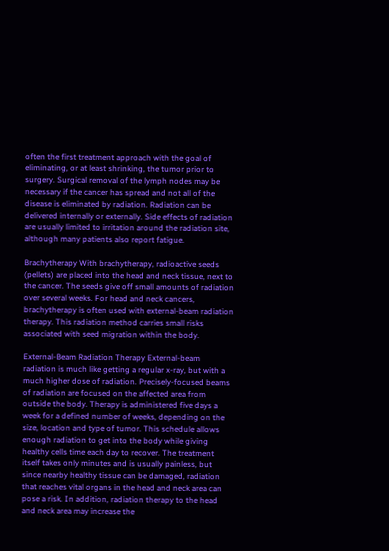often the first treatment approach with the goal of eliminating, or at least shrinking, the tumor prior to surgery. Surgical removal of the lymph nodes may be necessary if the cancer has spread and not all of the disease is eliminated by radiation. Radiation can be delivered internally or externally. Side effects of radiation are usually limited to irritation around the radiation site, although many patients also report fatigue.

Brachytherapy With brachytherapy, radioactive seeds (pellets) are placed into the head and neck tissue, next to the cancer. The seeds give off small amounts of radiation over several weeks. For head and neck cancers, brachytherapy is often used with external-beam radiation therapy. This radiation method carries small risks associated with seed migration within the body.

External-Beam Radiation Therapy External-beam radiation is much like getting a regular x-ray, but with a much higher dose of radiation. Precisely-focused beams of radiation are focused on the affected area from outside the body. Therapy is administered five days a week for a defined number of weeks, depending on the size, location and type of tumor. This schedule allows enough radiation to get into the body while giving healthy cells time each day to recover. The treatment itself takes only minutes and is usually painless, but since nearby healthy tissue can be damaged, radiation that reaches vital organs in the head and neck area can pose a risk. In addition, radiation therapy to the head and neck area may increase the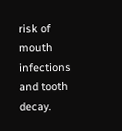risk of mouth infections and tooth decay.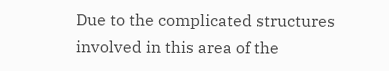Due to the complicated structures involved in this area of the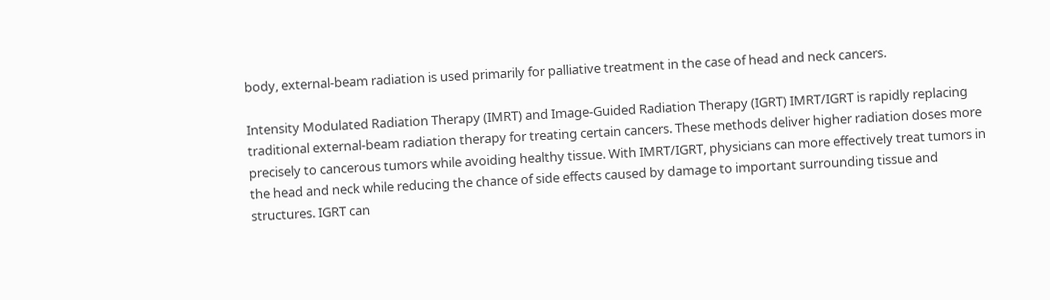body, external-beam radiation is used primarily for palliative treatment in the case of head and neck cancers.

Intensity Modulated Radiation Therapy (IMRT) and Image-Guided Radiation Therapy (IGRT) IMRT/IGRT is rapidly replacing traditional external-beam radiation therapy for treating certain cancers. These methods deliver higher radiation doses more precisely to cancerous tumors while avoiding healthy tissue. With IMRT/IGRT, physicians can more effectively treat tumors in the head and neck while reducing the chance of side effects caused by damage to important surrounding tissue and structures. IGRT can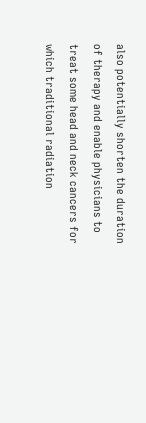also potentially shorten the duration of therapy and enable physicians to treat some head and neck cancers for which traditional radiation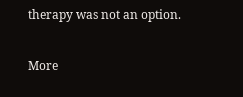therapy was not an option.

More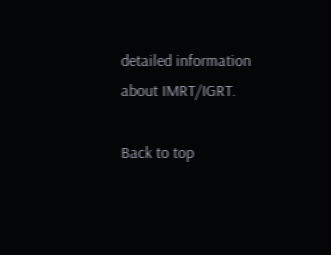detailed information about IMRT/IGRT.

Back to top